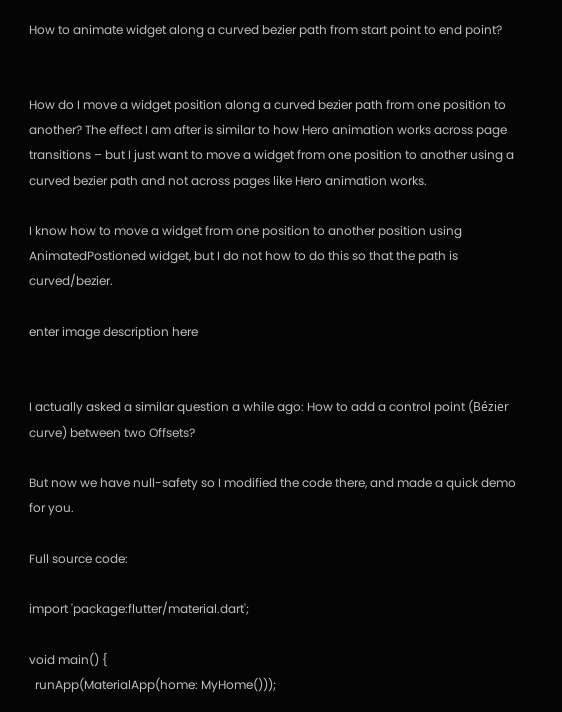How to animate widget along a curved bezier path from start point to end point?


How do I move a widget position along a curved bezier path from one position to another? The effect I am after is similar to how Hero animation works across page transitions – but I just want to move a widget from one position to another using a curved bezier path and not across pages like Hero animation works.

I know how to move a widget from one position to another position using AnimatedPostioned widget, but I do not how to do this so that the path is curved/bezier.

enter image description here


I actually asked a similar question a while ago: How to add a control point (Bézier curve) between two Offsets?

But now we have null-safety so I modified the code there, and made a quick demo for you.

Full source code:

import 'package:flutter/material.dart';

void main() {
  runApp(MaterialApp(home: MyHome()));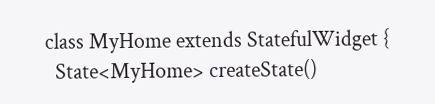class MyHome extends StatefulWidget {
  State<MyHome> createState()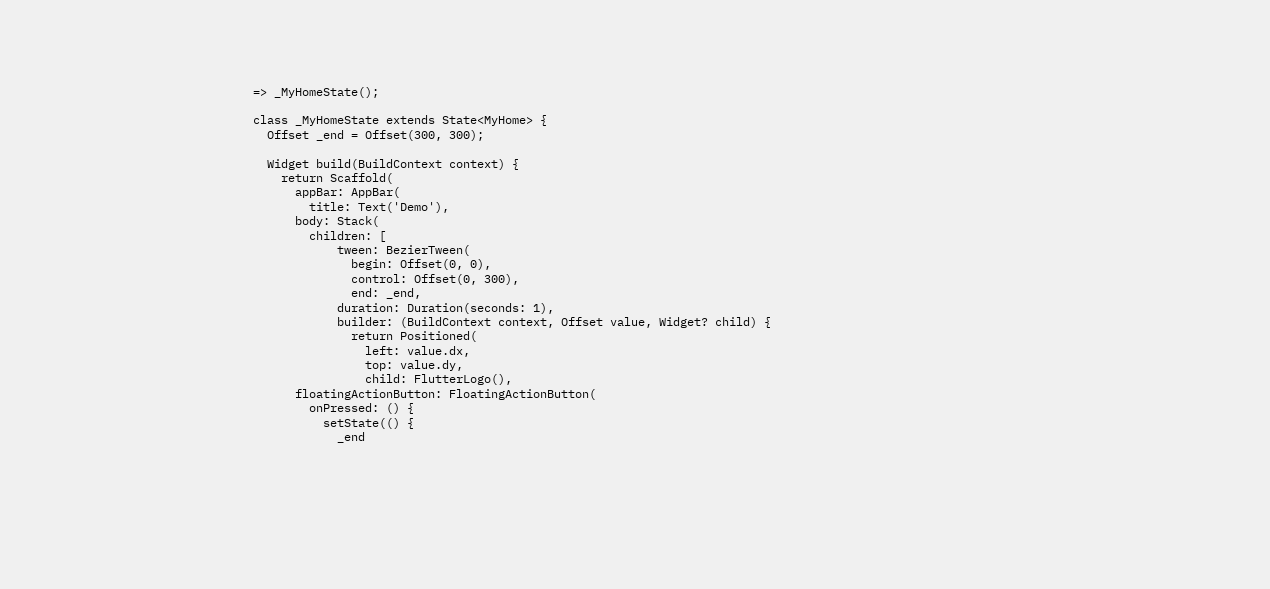=> _MyHomeState();

class _MyHomeState extends State<MyHome> {
  Offset _end = Offset(300, 300);

  Widget build(BuildContext context) {
    return Scaffold(
      appBar: AppBar(
        title: Text('Demo'),
      body: Stack(
        children: [
            tween: BezierTween(
              begin: Offset(0, 0),
              control: Offset(0, 300),
              end: _end,
            duration: Duration(seconds: 1),
            builder: (BuildContext context, Offset value, Widget? child) {
              return Positioned(
                left: value.dx,
                top: value.dy,
                child: FlutterLogo(),
      floatingActionButton: FloatingActionButton(
        onPressed: () {
          setState(() {
            _end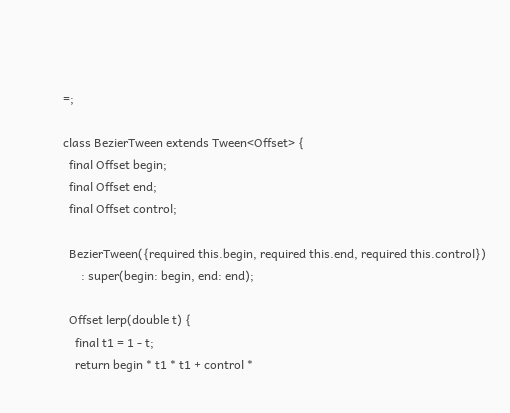=;

class BezierTween extends Tween<Offset> {
  final Offset begin;
  final Offset end;
  final Offset control;

  BezierTween({required this.begin, required this.end, required this.control})
      : super(begin: begin, end: end);

  Offset lerp(double t) {
    final t1 = 1 - t;
    return begin * t1 * t1 + control *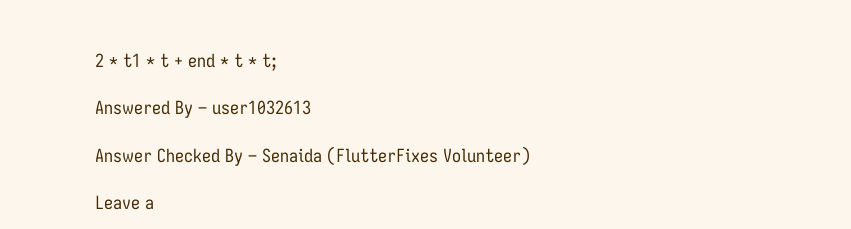2 * t1 * t + end * t * t;

Answered By – user1032613

Answer Checked By – Senaida (FlutterFixes Volunteer)

Leave a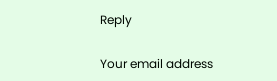Reply

Your email address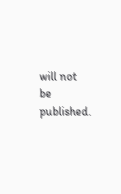will not be published.